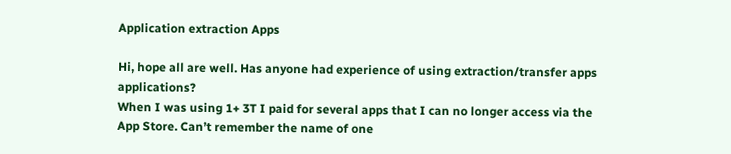Application extraction Apps

Hi, hope all are well. Has anyone had experience of using extraction/transfer apps applications?
When I was using 1+ 3T I paid for several apps that I can no longer access via the App Store. Can’t remember the name of one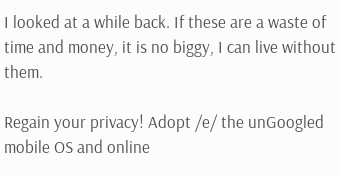I looked at a while back. If these are a waste of time and money, it is no biggy, I can live without them.

Regain your privacy! Adopt /e/ the unGoogled mobile OS and online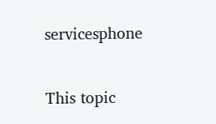servicesphone

This topic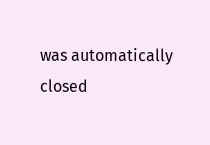was automatically closed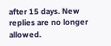after 15 days. New replies are no longer allowed.